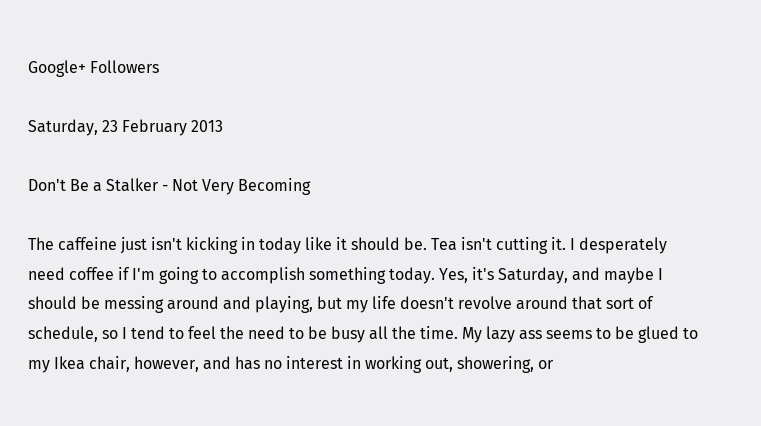Google+ Followers

Saturday, 23 February 2013

Don't Be a Stalker - Not Very Becoming

The caffeine just isn't kicking in today like it should be. Tea isn't cutting it. I desperately need coffee if I'm going to accomplish something today. Yes, it's Saturday, and maybe I should be messing around and playing, but my life doesn't revolve around that sort of schedule, so I tend to feel the need to be busy all the time. My lazy ass seems to be glued to my Ikea chair, however, and has no interest in working out, showering, or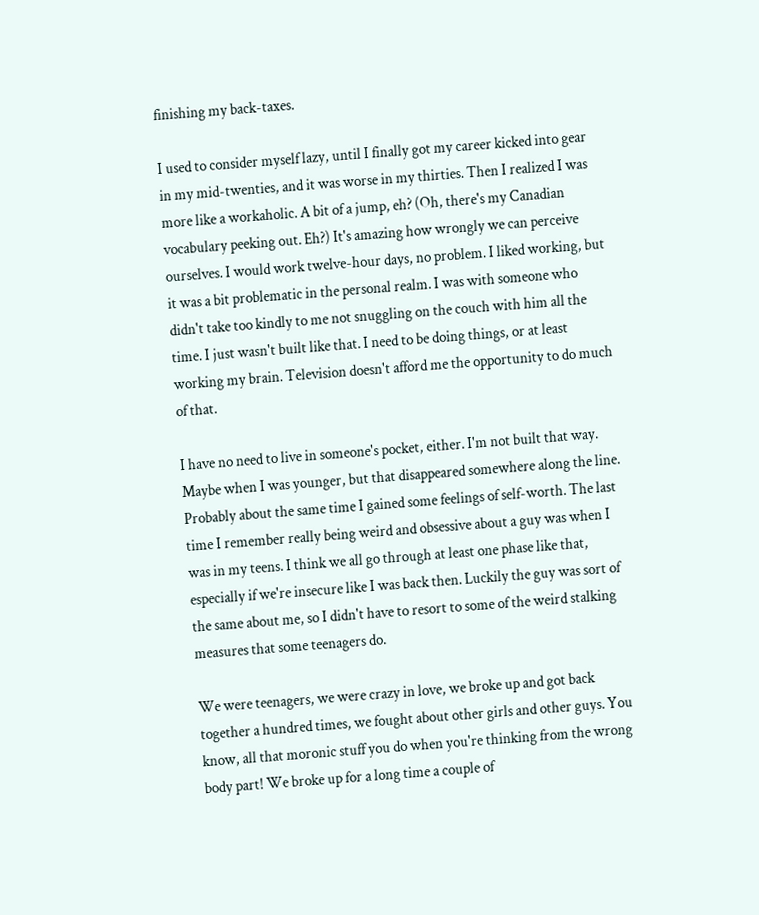finishing my back-taxes.

I used to consider myself lazy, until I finally got my career kicked into gear in my mid-twenties, and it was worse in my thirties. Then I realized I was more like a workaholic. A bit of a jump, eh? (Oh, there's my Canadian vocabulary peeking out. Eh?) It's amazing how wrongly we can perceive ourselves. I would work twelve-hour days, no problem. I liked working, but it was a bit problematic in the personal realm. I was with someone who didn't take too kindly to me not snuggling on the couch with him all the time. I just wasn't built like that. I need to be doing things, or at least working my brain. Television doesn't afford me the opportunity to do much of that.

I have no need to live in someone's pocket, either. I'm not built that way. Maybe when I was younger, but that disappeared somewhere along the line. Probably about the same time I gained some feelings of self-worth. The last time I remember really being weird and obsessive about a guy was when I was in my teens. I think we all go through at least one phase like that, especially if we're insecure like I was back then. Luckily the guy was sort of the same about me, so I didn't have to resort to some of the weird stalking measures that some teenagers do.

We were teenagers, we were crazy in love, we broke up and got back together a hundred times, we fought about other girls and other guys. You know, all that moronic stuff you do when you're thinking from the wrong body part! We broke up for a long time a couple of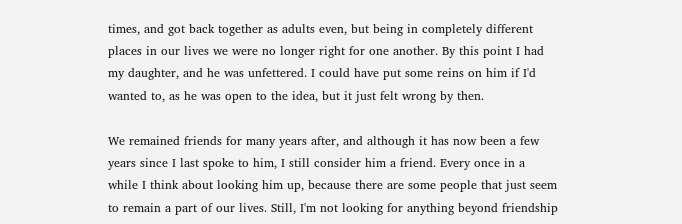times, and got back together as adults even, but being in completely different places in our lives we were no longer right for one another. By this point I had my daughter, and he was unfettered. I could have put some reins on him if I'd wanted to, as he was open to the idea, but it just felt wrong by then.

We remained friends for many years after, and although it has now been a few years since I last spoke to him, I still consider him a friend. Every once in a while I think about looking him up, because there are some people that just seem to remain a part of our lives. Still, I'm not looking for anything beyond friendship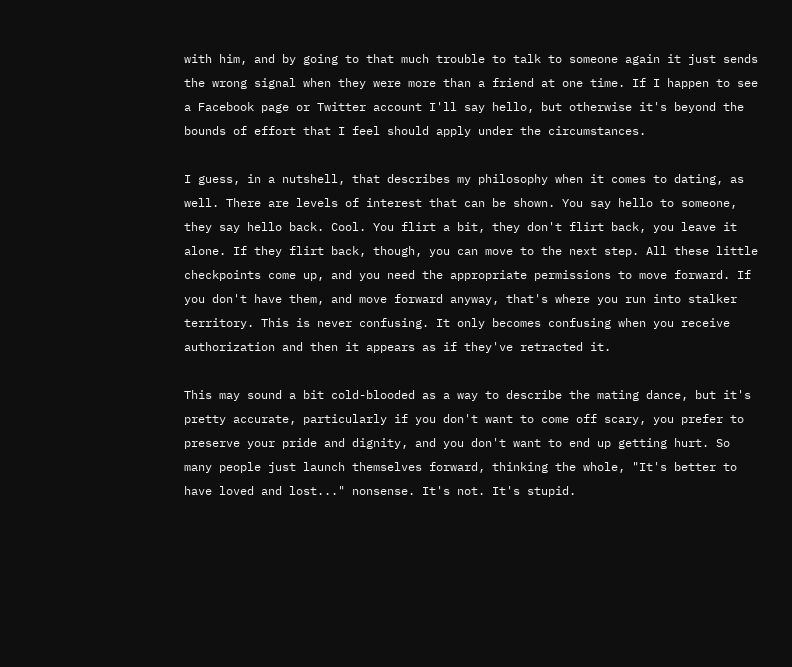with him, and by going to that much trouble to talk to someone again it just sends the wrong signal when they were more than a friend at one time. If I happen to see a Facebook page or Twitter account I'll say hello, but otherwise it's beyond the bounds of effort that I feel should apply under the circumstances.

I guess, in a nutshell, that describes my philosophy when it comes to dating, as well. There are levels of interest that can be shown. You say hello to someone, they say hello back. Cool. You flirt a bit, they don't flirt back, you leave it alone. If they flirt back, though, you can move to the next step. All these little checkpoints come up, and you need the appropriate permissions to move forward. If you don't have them, and move forward anyway, that's where you run into stalker territory. This is never confusing. It only becomes confusing when you receive authorization and then it appears as if they've retracted it.

This may sound a bit cold-blooded as a way to describe the mating dance, but it's pretty accurate, particularly if you don't want to come off scary, you prefer to preserve your pride and dignity, and you don't want to end up getting hurt. So many people just launch themselves forward, thinking the whole, "It's better to have loved and lost..." nonsense. It's not. It's stupid.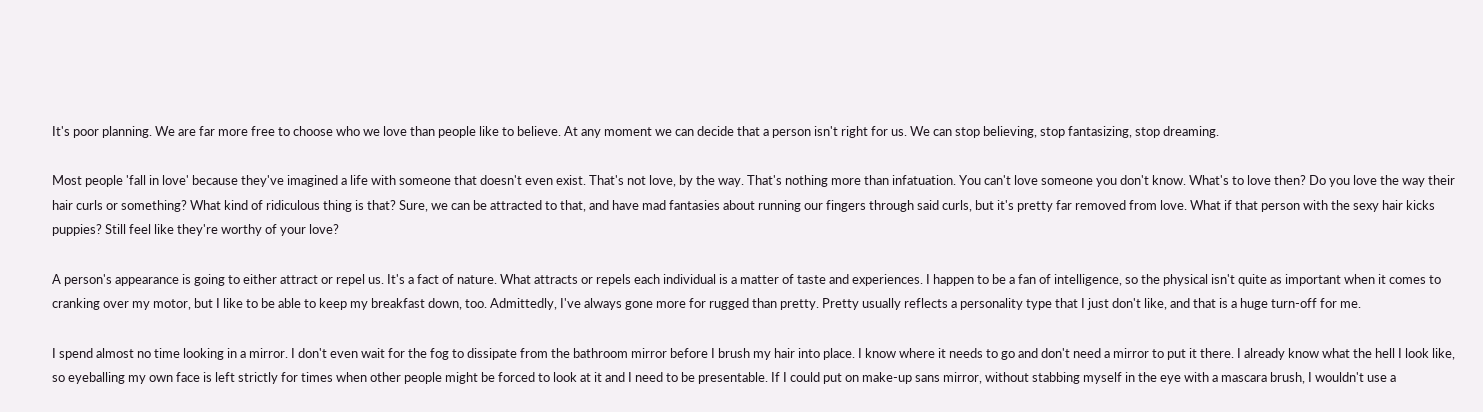It's poor planning. We are far more free to choose who we love than people like to believe. At any moment we can decide that a person isn't right for us. We can stop believing, stop fantasizing, stop dreaming.

Most people 'fall in love' because they've imagined a life with someone that doesn't even exist. That's not love, by the way. That's nothing more than infatuation. You can't love someone you don't know. What's to love then? Do you love the way their hair curls or something? What kind of ridiculous thing is that? Sure, we can be attracted to that, and have mad fantasies about running our fingers through said curls, but it's pretty far removed from love. What if that person with the sexy hair kicks puppies? Still feel like they're worthy of your love?

A person's appearance is going to either attract or repel us. It's a fact of nature. What attracts or repels each individual is a matter of taste and experiences. I happen to be a fan of intelligence, so the physical isn't quite as important when it comes to cranking over my motor, but I like to be able to keep my breakfast down, too. Admittedly, I've always gone more for rugged than pretty. Pretty usually reflects a personality type that I just don't like, and that is a huge turn-off for me.

I spend almost no time looking in a mirror. I don't even wait for the fog to dissipate from the bathroom mirror before I brush my hair into place. I know where it needs to go and don't need a mirror to put it there. I already know what the hell I look like, so eyeballing my own face is left strictly for times when other people might be forced to look at it and I need to be presentable. If I could put on make-up sans mirror, without stabbing myself in the eye with a mascara brush, I wouldn't use a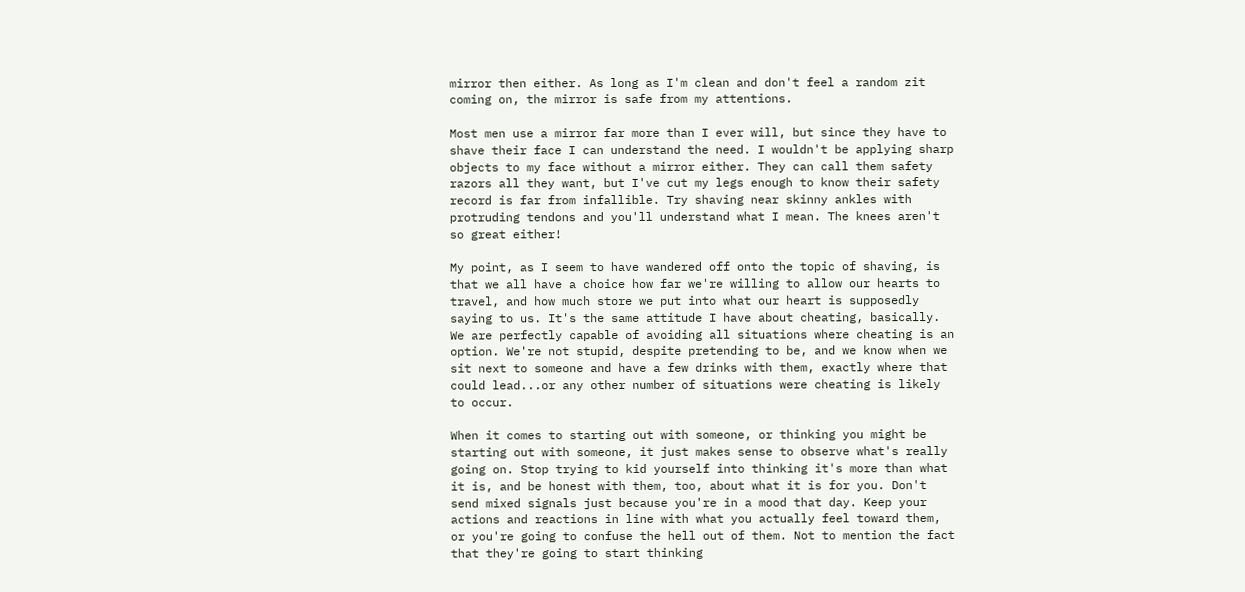mirror then either. As long as I'm clean and don't feel a random zit coming on, the mirror is safe from my attentions.

Most men use a mirror far more than I ever will, but since they have to shave their face I can understand the need. I wouldn't be applying sharp objects to my face without a mirror either. They can call them safety razors all they want, but I've cut my legs enough to know their safety record is far from infallible. Try shaving near skinny ankles with protruding tendons and you'll understand what I mean. The knees aren't so great either!

My point, as I seem to have wandered off onto the topic of shaving, is that we all have a choice how far we're willing to allow our hearts to travel, and how much store we put into what our heart is supposedly saying to us. It's the same attitude I have about cheating, basically. We are perfectly capable of avoiding all situations where cheating is an option. We're not stupid, despite pretending to be, and we know when we sit next to someone and have a few drinks with them, exactly where that could lead...or any other number of situations were cheating is likely to occur.

When it comes to starting out with someone, or thinking you might be starting out with someone, it just makes sense to observe what's really going on. Stop trying to kid yourself into thinking it's more than what it is, and be honest with them, too, about what it is for you. Don't send mixed signals just because you're in a mood that day. Keep your actions and reactions in line with what you actually feel toward them, or you're going to confuse the hell out of them. Not to mention the fact that they're going to start thinking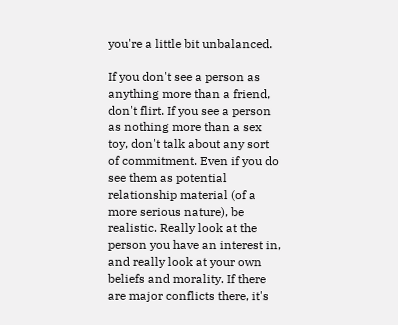you're a little bit unbalanced.

If you don't see a person as anything more than a friend, don't flirt. If you see a person as nothing more than a sex toy, don't talk about any sort of commitment. Even if you do see them as potential relationship material (of a more serious nature), be realistic. Really look at the person you have an interest in, and really look at your own beliefs and morality. If there are major conflicts there, it's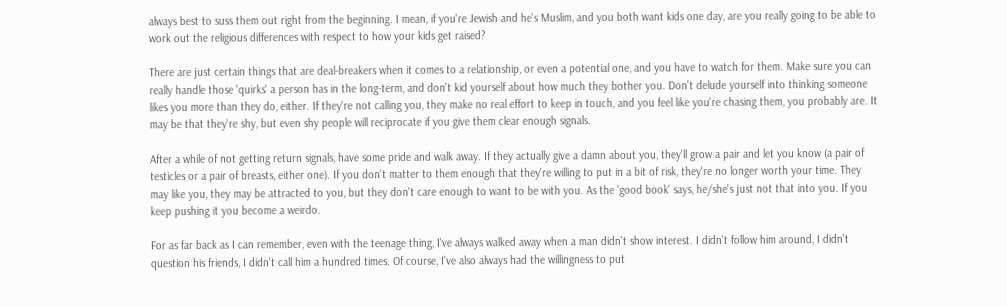always best to suss them out right from the beginning. I mean, if you're Jewish and he's Muslim, and you both want kids one day, are you really going to be able to work out the religious differences with respect to how your kids get raised?

There are just certain things that are deal-breakers when it comes to a relationship, or even a potential one, and you have to watch for them. Make sure you can really handle those 'quirks' a person has in the long-term, and don't kid yourself about how much they bother you. Don't delude yourself into thinking someone likes you more than they do, either. If they're not calling you, they make no real effort to keep in touch, and you feel like you're chasing them, you probably are. It may be that they're shy, but even shy people will reciprocate if you give them clear enough signals.

After a while of not getting return signals, have some pride and walk away. If they actually give a damn about you, they'll grow a pair and let you know (a pair of testicles or a pair of breasts, either one). If you don't matter to them enough that they're willing to put in a bit of risk, they're no longer worth your time. They may like you, they may be attracted to you, but they don't care enough to want to be with you. As the 'good book' says, he/she's just not that into you. If you keep pushing it you become a weirdo.

For as far back as I can remember, even with the teenage thing, I've always walked away when a man didn't show interest. I didn't follow him around, I didn't question his friends, I didn't call him a hundred times. Of course, I've also always had the willingness to put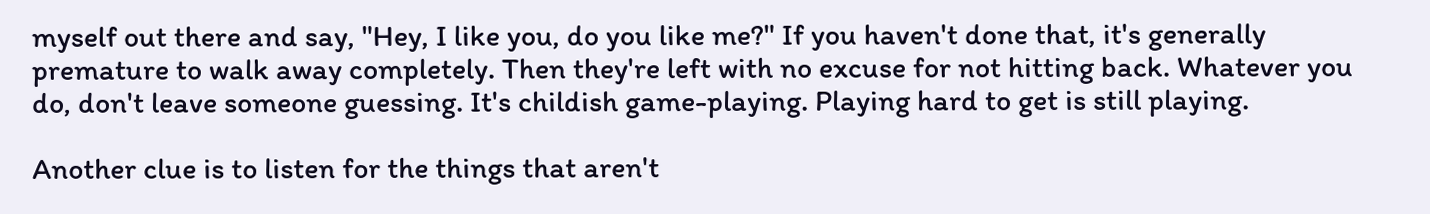myself out there and say, "Hey, I like you, do you like me?" If you haven't done that, it's generally premature to walk away completely. Then they're left with no excuse for not hitting back. Whatever you do, don't leave someone guessing. It's childish game-playing. Playing hard to get is still playing.

Another clue is to listen for the things that aren't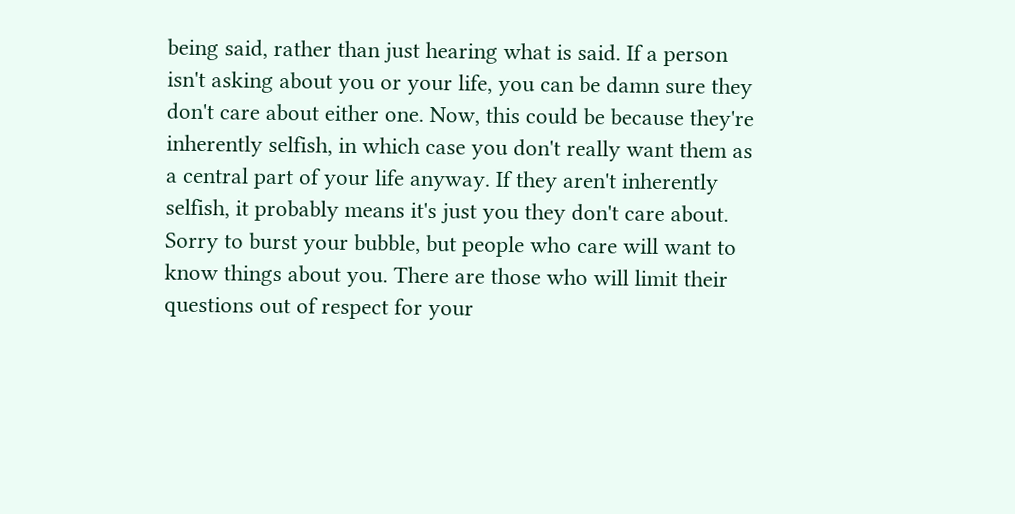being said, rather than just hearing what is said. If a person isn't asking about you or your life, you can be damn sure they don't care about either one. Now, this could be because they're inherently selfish, in which case you don't really want them as a central part of your life anyway. If they aren't inherently selfish, it probably means it's just you they don't care about. Sorry to burst your bubble, but people who care will want to know things about you. There are those who will limit their questions out of respect for your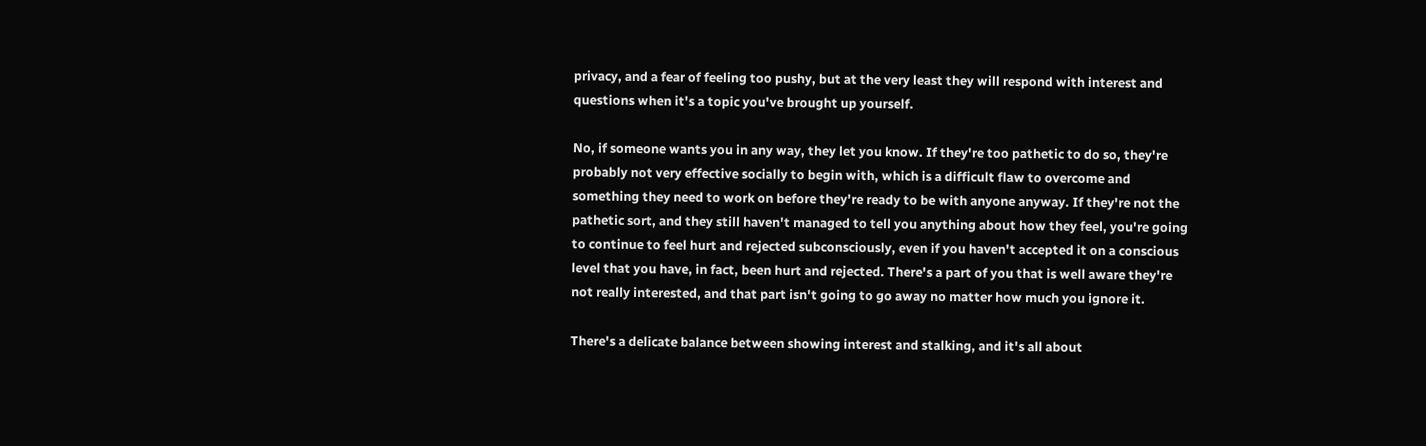privacy, and a fear of feeling too pushy, but at the very least they will respond with interest and questions when it's a topic you've brought up yourself.

No, if someone wants you in any way, they let you know. If they're too pathetic to do so, they're probably not very effective socially to begin with, which is a difficult flaw to overcome and something they need to work on before they're ready to be with anyone anyway. If they're not the pathetic sort, and they still haven't managed to tell you anything about how they feel, you're going to continue to feel hurt and rejected subconsciously, even if you haven't accepted it on a conscious level that you have, in fact, been hurt and rejected. There's a part of you that is well aware they're not really interested, and that part isn't going to go away no matter how much you ignore it.

There's a delicate balance between showing interest and stalking, and it's all about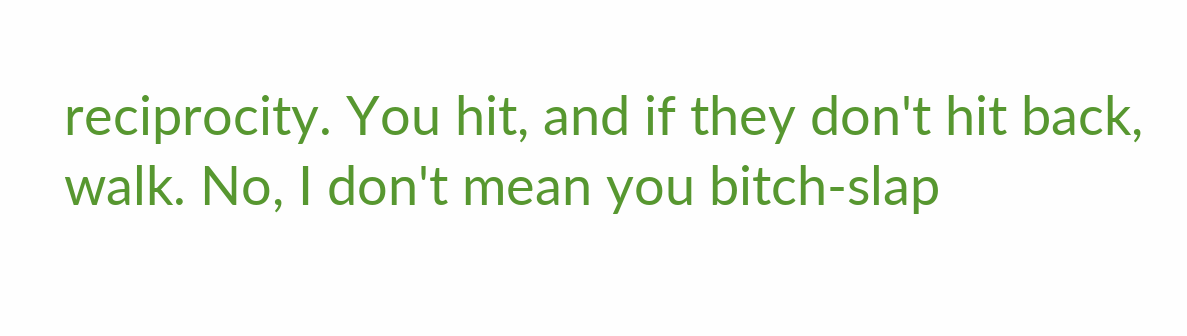reciprocity. You hit, and if they don't hit back, walk. No, I don't mean you bitch-slap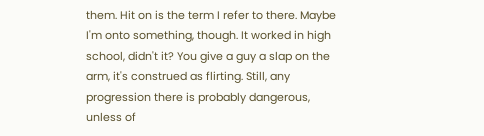them. Hit on is the term I refer to there. Maybe I'm onto something, though. It worked in high school, didn't it? You give a guy a slap on the arm, it's construed as flirting. Still, any progression there is probably dangerous, unless of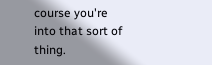course you're into that sort of thing.